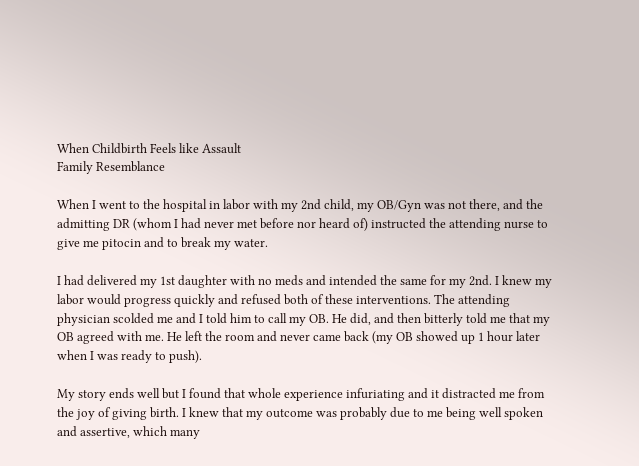When Childbirth Feels like Assault
Family Resemblance

When I went to the hospital in labor with my 2nd child, my OB/Gyn was not there, and the admitting DR (whom I had never met before nor heard of) instructed the attending nurse to give me pitocin and to break my water.

I had delivered my 1st daughter with no meds and intended the same for my 2nd. I knew my labor would progress quickly and refused both of these interventions. The attending physician scolded me and I told him to call my OB. He did, and then bitterly told me that my OB agreed with me. He left the room and never came back (my OB showed up 1 hour later when I was ready to push).

My story ends well but I found that whole experience infuriating and it distracted me from the joy of giving birth. I knew that my outcome was probably due to me being well spoken and assertive, which many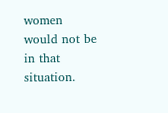women would not be in that situation.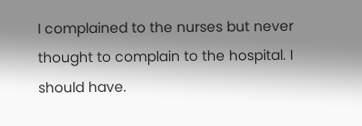I complained to the nurses but never thought to complain to the hospital. I should have.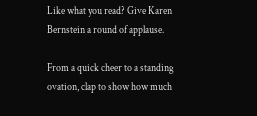Like what you read? Give Karen Bernstein a round of applause.

From a quick cheer to a standing ovation, clap to show how much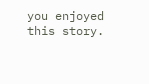you enjoyed this story.